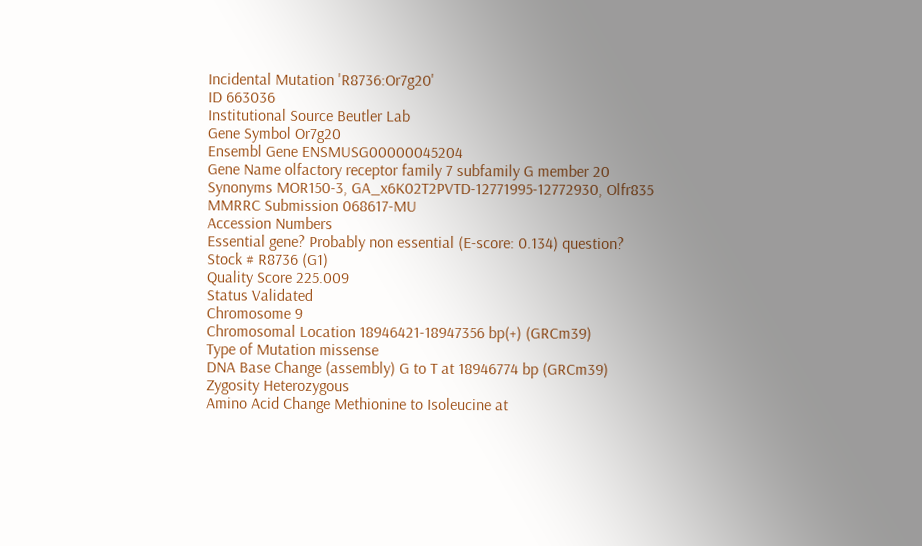Incidental Mutation 'R8736:Or7g20'
ID 663036
Institutional Source Beutler Lab
Gene Symbol Or7g20
Ensembl Gene ENSMUSG00000045204
Gene Name olfactory receptor family 7 subfamily G member 20
Synonyms MOR150-3, GA_x6K02T2PVTD-12771995-12772930, Olfr835
MMRRC Submission 068617-MU
Accession Numbers
Essential gene? Probably non essential (E-score: 0.134) question?
Stock # R8736 (G1)
Quality Score 225.009
Status Validated
Chromosome 9
Chromosomal Location 18946421-18947356 bp(+) (GRCm39)
Type of Mutation missense
DNA Base Change (assembly) G to T at 18946774 bp (GRCm39)
Zygosity Heterozygous
Amino Acid Change Methionine to Isoleucine at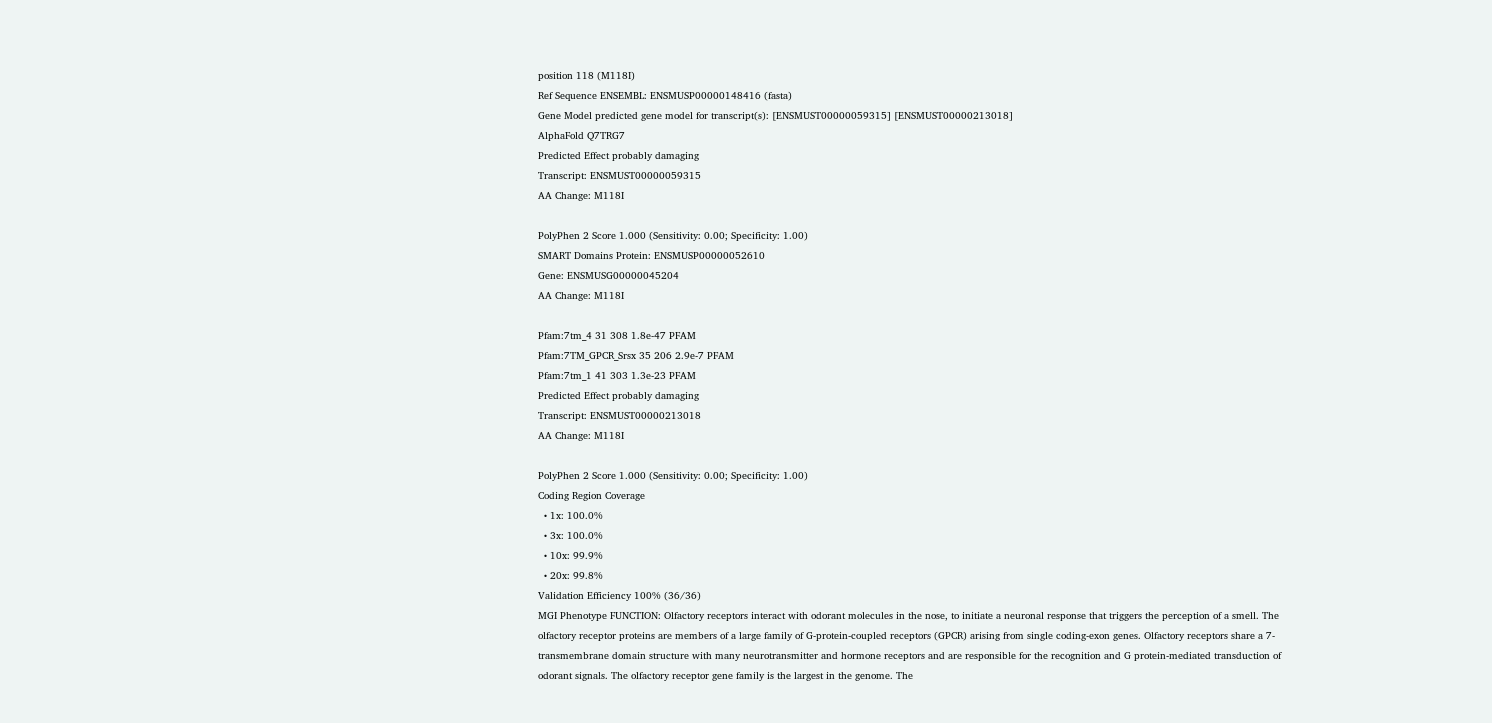position 118 (M118I)
Ref Sequence ENSEMBL: ENSMUSP00000148416 (fasta)
Gene Model predicted gene model for transcript(s): [ENSMUST00000059315] [ENSMUST00000213018]
AlphaFold Q7TRG7
Predicted Effect probably damaging
Transcript: ENSMUST00000059315
AA Change: M118I

PolyPhen 2 Score 1.000 (Sensitivity: 0.00; Specificity: 1.00)
SMART Domains Protein: ENSMUSP00000052610
Gene: ENSMUSG00000045204
AA Change: M118I

Pfam:7tm_4 31 308 1.8e-47 PFAM
Pfam:7TM_GPCR_Srsx 35 206 2.9e-7 PFAM
Pfam:7tm_1 41 303 1.3e-23 PFAM
Predicted Effect probably damaging
Transcript: ENSMUST00000213018
AA Change: M118I

PolyPhen 2 Score 1.000 (Sensitivity: 0.00; Specificity: 1.00)
Coding Region Coverage
  • 1x: 100.0%
  • 3x: 100.0%
  • 10x: 99.9%
  • 20x: 99.8%
Validation Efficiency 100% (36/36)
MGI Phenotype FUNCTION: Olfactory receptors interact with odorant molecules in the nose, to initiate a neuronal response that triggers the perception of a smell. The olfactory receptor proteins are members of a large family of G-protein-coupled receptors (GPCR) arising from single coding-exon genes. Olfactory receptors share a 7-transmembrane domain structure with many neurotransmitter and hormone receptors and are responsible for the recognition and G protein-mediated transduction of odorant signals. The olfactory receptor gene family is the largest in the genome. The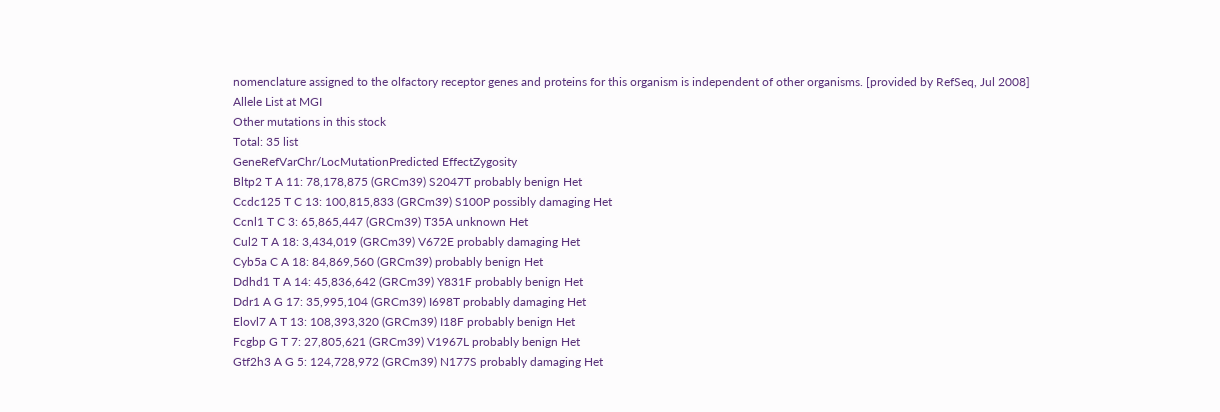nomenclature assigned to the olfactory receptor genes and proteins for this organism is independent of other organisms. [provided by RefSeq, Jul 2008]
Allele List at MGI
Other mutations in this stock
Total: 35 list
GeneRefVarChr/LocMutationPredicted EffectZygosity
Bltp2 T A 11: 78,178,875 (GRCm39) S2047T probably benign Het
Ccdc125 T C 13: 100,815,833 (GRCm39) S100P possibly damaging Het
Ccnl1 T C 3: 65,865,447 (GRCm39) T35A unknown Het
Cul2 T A 18: 3,434,019 (GRCm39) V672E probably damaging Het
Cyb5a C A 18: 84,869,560 (GRCm39) probably benign Het
Ddhd1 T A 14: 45,836,642 (GRCm39) Y831F probably benign Het
Ddr1 A G 17: 35,995,104 (GRCm39) I698T probably damaging Het
Elovl7 A T 13: 108,393,320 (GRCm39) I18F probably benign Het
Fcgbp G T 7: 27,805,621 (GRCm39) V1967L probably benign Het
Gtf2h3 A G 5: 124,728,972 (GRCm39) N177S probably damaging Het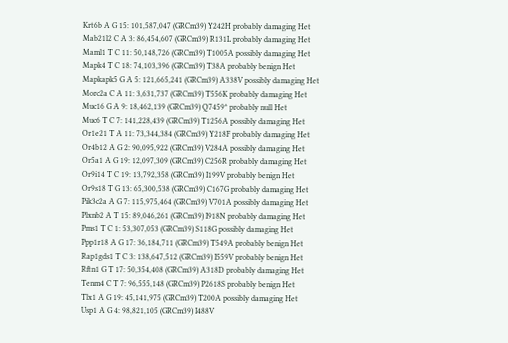Krt6b A G 15: 101,587,047 (GRCm39) Y242H probably damaging Het
Mab21l2 C A 3: 86,454,607 (GRCm39) R131L probably damaging Het
Maml1 T C 11: 50,148,726 (GRCm39) T1005A possibly damaging Het
Mapk4 T C 18: 74,103,396 (GRCm39) T38A probably benign Het
Mapkapk5 G A 5: 121,665,241 (GRCm39) A338V possibly damaging Het
Morc2a C A 11: 3,631,737 (GRCm39) T556K probably damaging Het
Muc16 G A 9: 18,462,139 (GRCm39) Q7459* probably null Het
Muc6 T C 7: 141,228,439 (GRCm39) T1256A possibly damaging Het
Or1e21 T A 11: 73,344,384 (GRCm39) Y218F probably damaging Het
Or4b12 A G 2: 90,095,922 (GRCm39) V284A possibly damaging Het
Or5a1 A G 19: 12,097,309 (GRCm39) C256R probably damaging Het
Or9i14 T C 19: 13,792,358 (GRCm39) I199V probably benign Het
Or9s18 T G 13: 65,300,538 (GRCm39) C167G probably damaging Het
Pik3c2a A G 7: 115,975,464 (GRCm39) V701A possibly damaging Het
Plxnb2 A T 15: 89,046,261 (GRCm39) I918N probably damaging Het
Pms1 T C 1: 53,307,053 (GRCm39) S118G possibly damaging Het
Ppp1r18 A G 17: 36,184,711 (GRCm39) T549A probably benign Het
Rap1gds1 T C 3: 138,647,512 (GRCm39) I559V probably benign Het
Rftn1 G T 17: 50,354,408 (GRCm39) A318D probably damaging Het
Tenm4 C T 7: 96,555,148 (GRCm39) P2618S probably benign Het
Tlx1 A G 19: 45,141,975 (GRCm39) T200A possibly damaging Het
Usp1 A G 4: 98,821,105 (GRCm39) I488V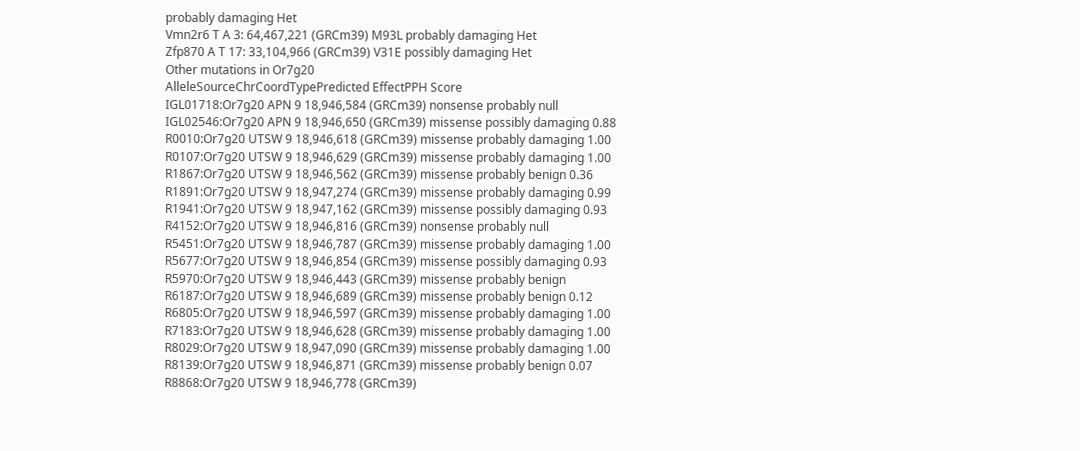probably damaging Het
Vmn2r6 T A 3: 64,467,221 (GRCm39) M93L probably damaging Het
Zfp870 A T 17: 33,104,966 (GRCm39) V31E possibly damaging Het
Other mutations in Or7g20
AlleleSourceChrCoordTypePredicted EffectPPH Score
IGL01718:Or7g20 APN 9 18,946,584 (GRCm39) nonsense probably null
IGL02546:Or7g20 APN 9 18,946,650 (GRCm39) missense possibly damaging 0.88
R0010:Or7g20 UTSW 9 18,946,618 (GRCm39) missense probably damaging 1.00
R0107:Or7g20 UTSW 9 18,946,629 (GRCm39) missense probably damaging 1.00
R1867:Or7g20 UTSW 9 18,946,562 (GRCm39) missense probably benign 0.36
R1891:Or7g20 UTSW 9 18,947,274 (GRCm39) missense probably damaging 0.99
R1941:Or7g20 UTSW 9 18,947,162 (GRCm39) missense possibly damaging 0.93
R4152:Or7g20 UTSW 9 18,946,816 (GRCm39) nonsense probably null
R5451:Or7g20 UTSW 9 18,946,787 (GRCm39) missense probably damaging 1.00
R5677:Or7g20 UTSW 9 18,946,854 (GRCm39) missense possibly damaging 0.93
R5970:Or7g20 UTSW 9 18,946,443 (GRCm39) missense probably benign
R6187:Or7g20 UTSW 9 18,946,689 (GRCm39) missense probably benign 0.12
R6805:Or7g20 UTSW 9 18,946,597 (GRCm39) missense probably damaging 1.00
R7183:Or7g20 UTSW 9 18,946,628 (GRCm39) missense probably damaging 1.00
R8029:Or7g20 UTSW 9 18,947,090 (GRCm39) missense probably damaging 1.00
R8139:Or7g20 UTSW 9 18,946,871 (GRCm39) missense probably benign 0.07
R8868:Or7g20 UTSW 9 18,946,778 (GRCm39)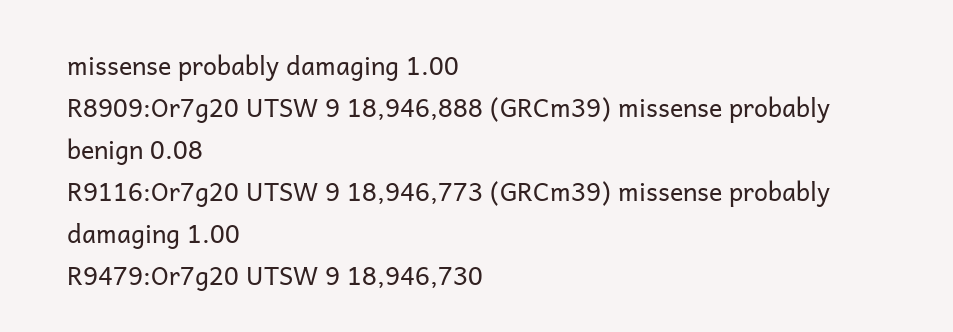missense probably damaging 1.00
R8909:Or7g20 UTSW 9 18,946,888 (GRCm39) missense probably benign 0.08
R9116:Or7g20 UTSW 9 18,946,773 (GRCm39) missense probably damaging 1.00
R9479:Or7g20 UTSW 9 18,946,730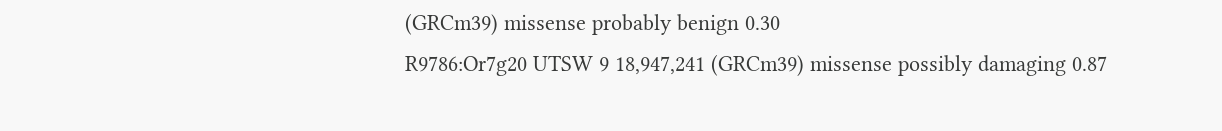(GRCm39) missense probably benign 0.30
R9786:Or7g20 UTSW 9 18,947,241 (GRCm39) missense possibly damaging 0.87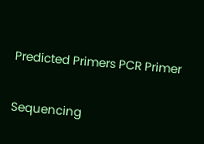Predicted Primers PCR Primer

Sequencing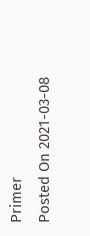Primer
Posted On 2021-03-08